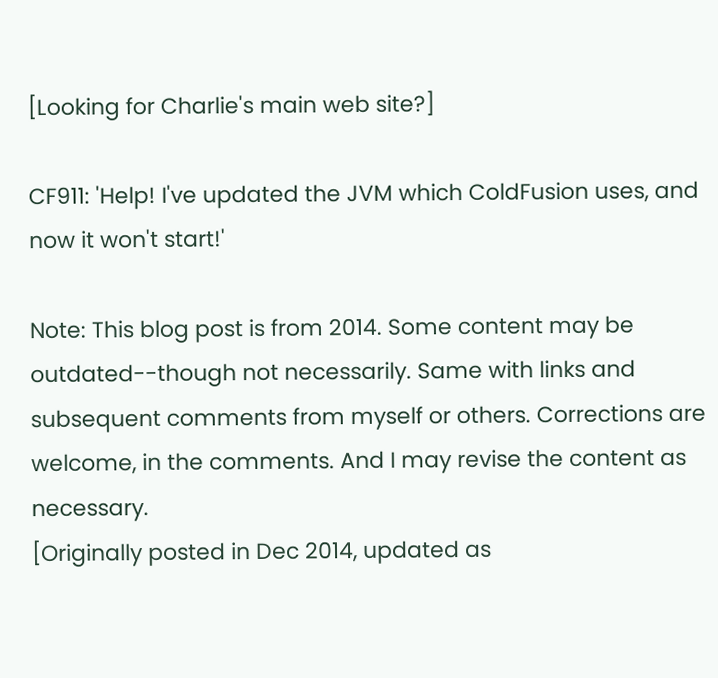[Looking for Charlie's main web site?]

CF911: 'Help! I've updated the JVM which ColdFusion uses, and now it won't start!'

Note: This blog post is from 2014. Some content may be outdated--though not necessarily. Same with links and subsequent comments from myself or others. Corrections are welcome, in the comments. And I may revise the content as necessary.
[Originally posted in Dec 2014, updated as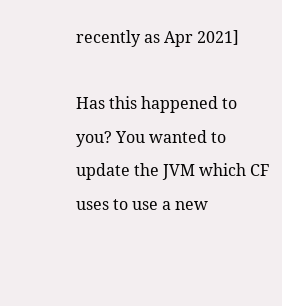recently as Apr 2021]

Has this happened to you? You wanted to update the JVM which CF uses to use a new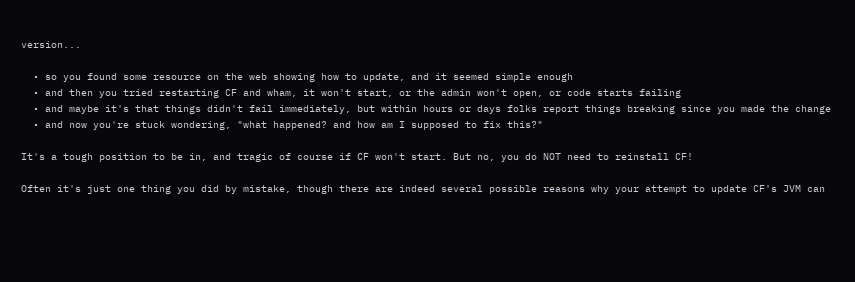version...

  • so you found some resource on the web showing how to update, and it seemed simple enough
  • and then you tried restarting CF and wham, it won't start, or the admin won't open, or code starts failing
  • and maybe it's that things didn't fail immediately, but within hours or days folks report things breaking since you made the change
  • and now you're stuck wondering, "what happened? and how am I supposed to fix this?"

It's a tough position to be in, and tragic of course if CF won't start. But no, you do NOT need to reinstall CF!

Often it's just one thing you did by mistake, though there are indeed several possible reasons why your attempt to update CF's JVM can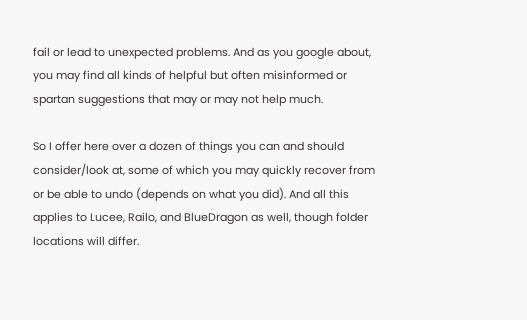fail or lead to unexpected problems. And as you google about, you may find all kinds of helpful but often misinformed or spartan suggestions that may or may not help much.

So I offer here over a dozen of things you can and should consider/look at, some of which you may quickly recover from or be able to undo (depends on what you did). And all this applies to Lucee, Railo, and BlueDragon as well, though folder locations will differ.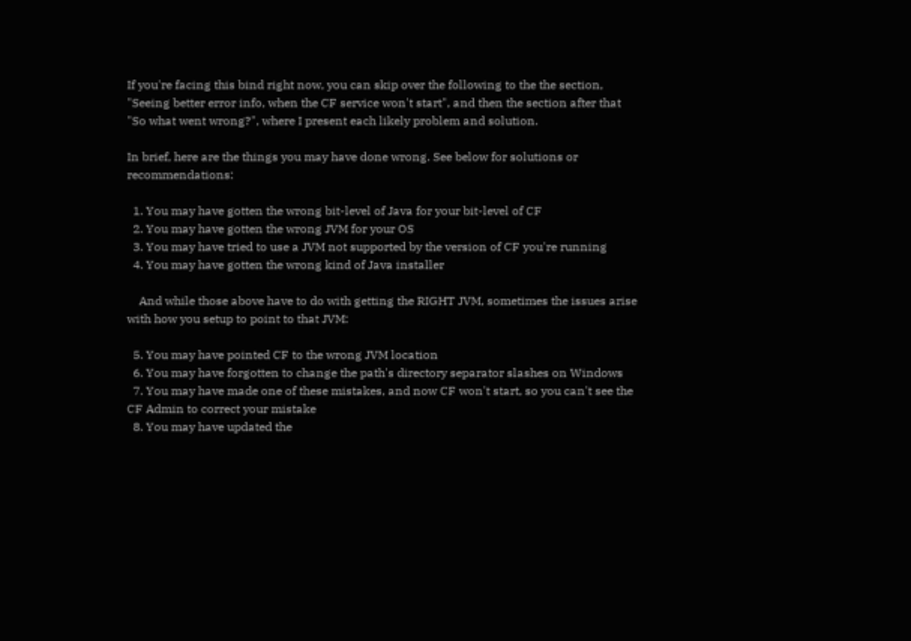If you're facing this bind right now, you can skip over the following to the the section, "Seeing better error info, when the CF service won't start", and then the section after that "So what went wrong?", where I present each likely problem and solution.

In brief, here are the things you may have done wrong. See below for solutions or recommendations:

  1. You may have gotten the wrong bit-level of Java for your bit-level of CF
  2. You may have gotten the wrong JVM for your OS
  3. You may have tried to use a JVM not supported by the version of CF you're running
  4. You may have gotten the wrong kind of Java installer

    And while those above have to do with getting the RIGHT JVM, sometimes the issues arise with how you setup to point to that JVM:

  5. You may have pointed CF to the wrong JVM location
  6. You may have forgotten to change the path's directory separator slashes on Windows
  7. You may have made one of these mistakes, and now CF won't start, so you can't see the CF Admin to correct your mistake
  8. You may have updated the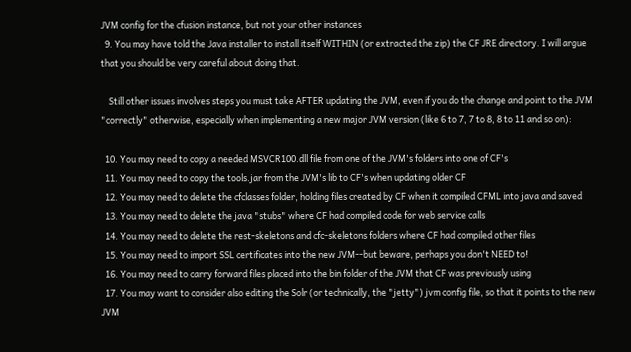JVM config for the cfusion instance, but not your other instances
  9. You may have told the Java installer to install itself WITHIN (or extracted the zip) the CF JRE directory. I will argue that you should be very careful about doing that.

    Still other issues involves steps you must take AFTER updating the JVM, even if you do the change and point to the JVM "correctly" otherwise, especially when implementing a new major JVM version (like 6 to 7, 7 to 8, 8 to 11 and so on):

  10. You may need to copy a needed MSVCR100.dll file from one of the JVM's folders into one of CF's
  11. You may need to copy the tools.jar from the JVM's lib to CF's when updating older CF
  12. You may need to delete the cfclasses folder, holding files created by CF when it compiled CFML into java and saved
  13. You may need to delete the java "stubs" where CF had compiled code for web service calls
  14. You may need to delete the rest-skeletons and cfc-skeletons folders where CF had compiled other files
  15. You may need to import SSL certificates into the new JVM--but beware, perhaps you don't NEED to!
  16. You may need to carry forward files placed into the bin folder of the JVM that CF was previously using
  17. You may want to consider also editing the Solr (or technically, the "jetty") jvm config file, so that it points to the new JVM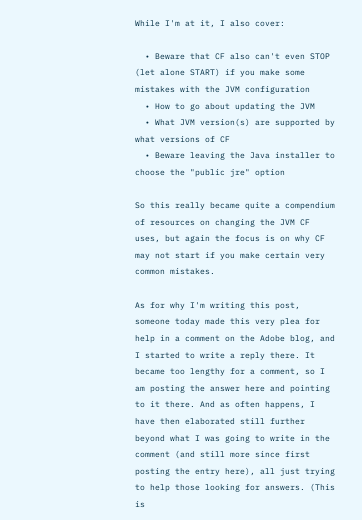While I'm at it, I also cover:

  • Beware that CF also can't even STOP (let alone START) if you make some mistakes with the JVM configuration
  • How to go about updating the JVM
  • What JVM version(s) are supported by what versions of CF
  • Beware leaving the Java installer to choose the "public jre" option

So this really became quite a compendium of resources on changing the JVM CF uses, but again the focus is on why CF may not start if you make certain very common mistakes.

As for why I'm writing this post, someone today made this very plea for help in a comment on the Adobe blog, and I started to write a reply there. It became too lengthy for a comment, so I am posting the answer here and pointing to it there. And as often happens, I have then elaborated still further beyond what I was going to write in the comment (and still more since first posting the entry here), all just trying to help those looking for answers. (This is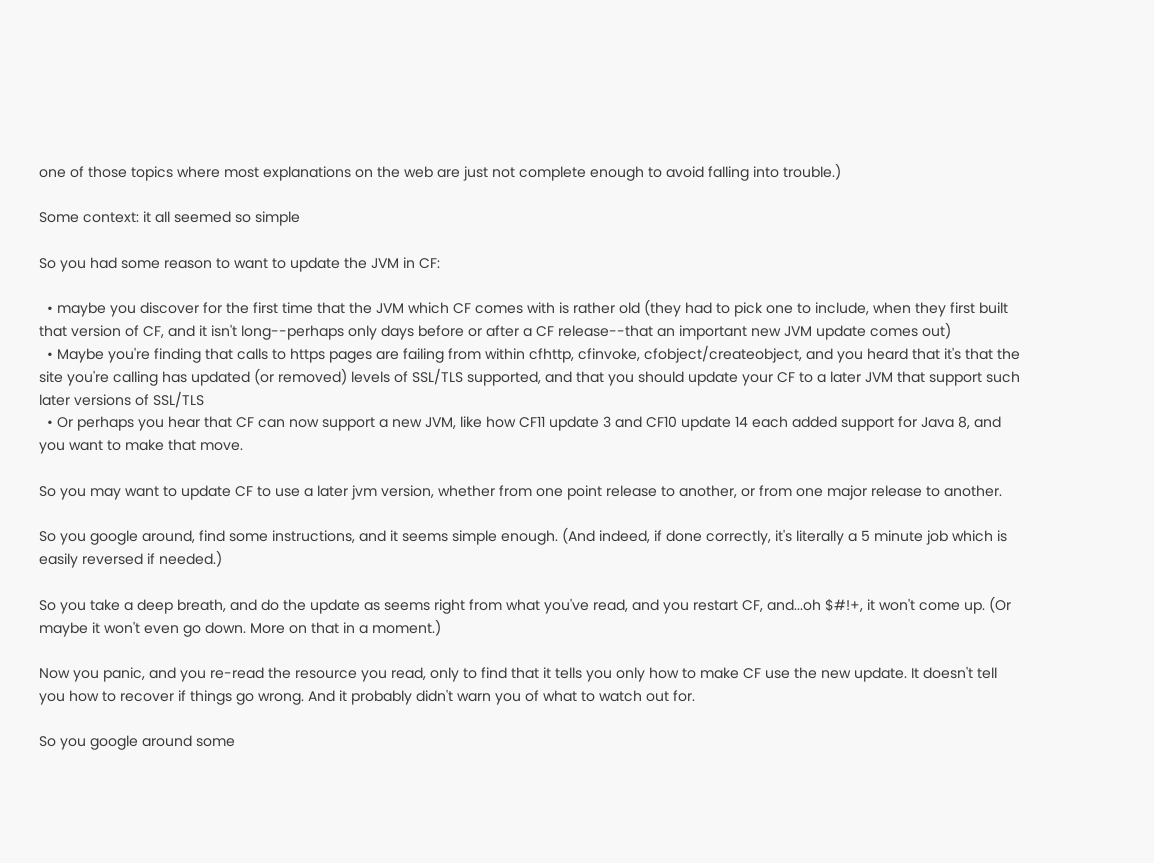one of those topics where most explanations on the web are just not complete enough to avoid falling into trouble.)

Some context: it all seemed so simple

So you had some reason to want to update the JVM in CF:

  • maybe you discover for the first time that the JVM which CF comes with is rather old (they had to pick one to include, when they first built that version of CF, and it isn't long--perhaps only days before or after a CF release--that an important new JVM update comes out)
  • Maybe you're finding that calls to https pages are failing from within cfhttp, cfinvoke, cfobject/createobject, and you heard that it's that the site you're calling has updated (or removed) levels of SSL/TLS supported, and that you should update your CF to a later JVM that support such later versions of SSL/TLS
  • Or perhaps you hear that CF can now support a new JVM, like how CF11 update 3 and CF10 update 14 each added support for Java 8, and you want to make that move.

So you may want to update CF to use a later jvm version, whether from one point release to another, or from one major release to another.

So you google around, find some instructions, and it seems simple enough. (And indeed, if done correctly, it's literally a 5 minute job which is easily reversed if needed.)

So you take a deep breath, and do the update as seems right from what you've read, and you restart CF, and...oh $#!+, it won't come up. (Or maybe it won't even go down. More on that in a moment.)

Now you panic, and you re-read the resource you read, only to find that it tells you only how to make CF use the new update. It doesn't tell you how to recover if things go wrong. And it probably didn't warn you of what to watch out for.

So you google around some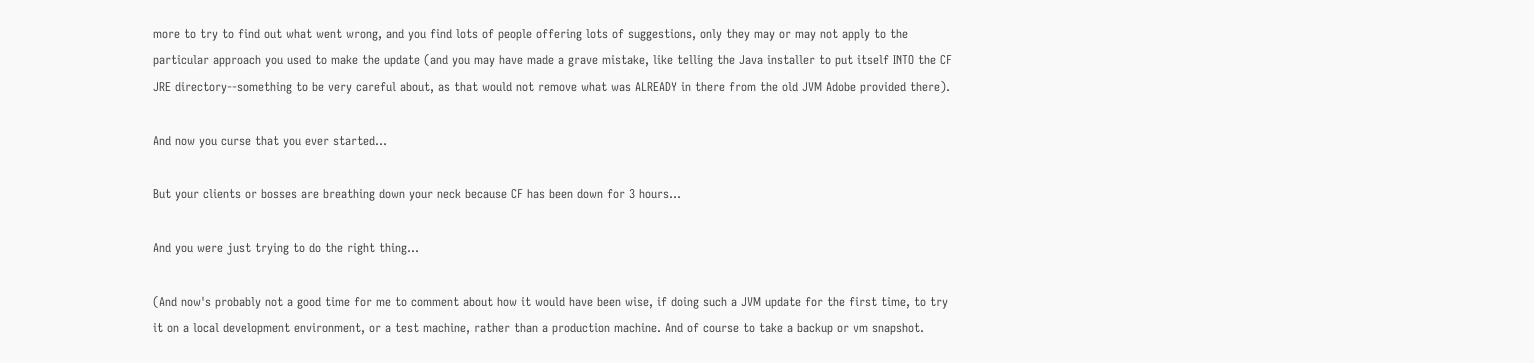more to try to find out what went wrong, and you find lots of people offering lots of suggestions, only they may or may not apply to the particular approach you used to make the update (and you may have made a grave mistake, like telling the Java installer to put itself INTO the CF JRE directory--something to be very careful about, as that would not remove what was ALREADY in there from the old JVM Adobe provided there).

And now you curse that you ever started...

But your clients or bosses are breathing down your neck because CF has been down for 3 hours...

And you were just trying to do the right thing...

(And now's probably not a good time for me to comment about how it would have been wise, if doing such a JVM update for the first time, to try it on a local development environment, or a test machine, rather than a production machine. And of course to take a backup or vm snapshot.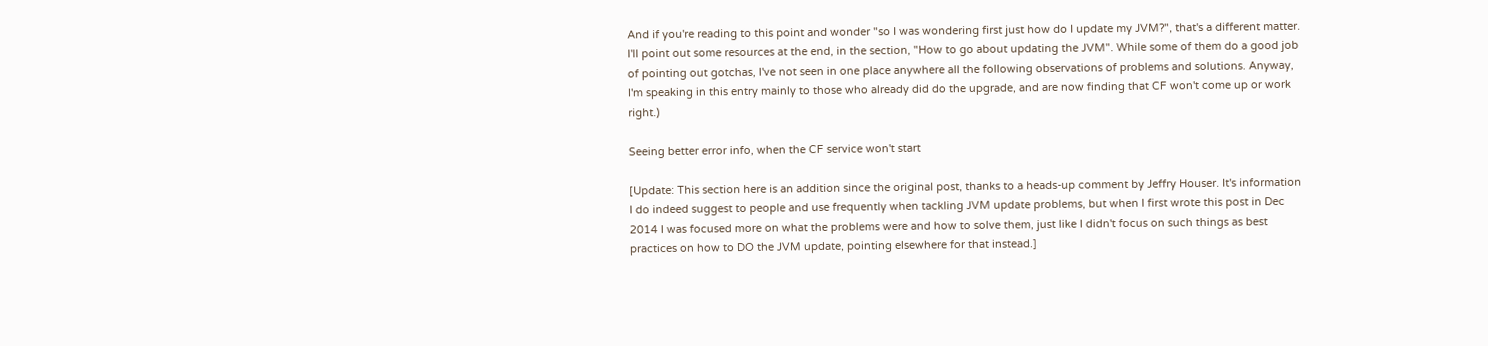And if you're reading to this point and wonder "so I was wondering first just how do I update my JVM?", that's a different matter. I'll point out some resources at the end, in the section, "How to go about updating the JVM". While some of them do a good job of pointing out gotchas, I've not seen in one place anywhere all the following observations of problems and solutions. Anyway, I'm speaking in this entry mainly to those who already did do the upgrade, and are now finding that CF won't come up or work right.)

Seeing better error info, when the CF service won't start

[Update: This section here is an addition since the original post, thanks to a heads-up comment by Jeffry Houser. It's information I do indeed suggest to people and use frequently when tackling JVM update problems, but when I first wrote this post in Dec 2014 I was focused more on what the problems were and how to solve them, just like I didn't focus on such things as best practices on how to DO the JVM update, pointing elsewhere for that instead.]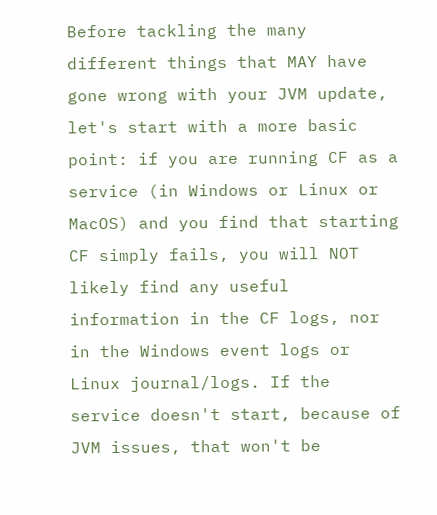Before tackling the many different things that MAY have gone wrong with your JVM update, let's start with a more basic point: if you are running CF as a service (in Windows or Linux or MacOS) and you find that starting CF simply fails, you will NOT likely find any useful information in the CF logs, nor in the Windows event logs or Linux journal/logs. If the service doesn't start, because of JVM issues, that won't be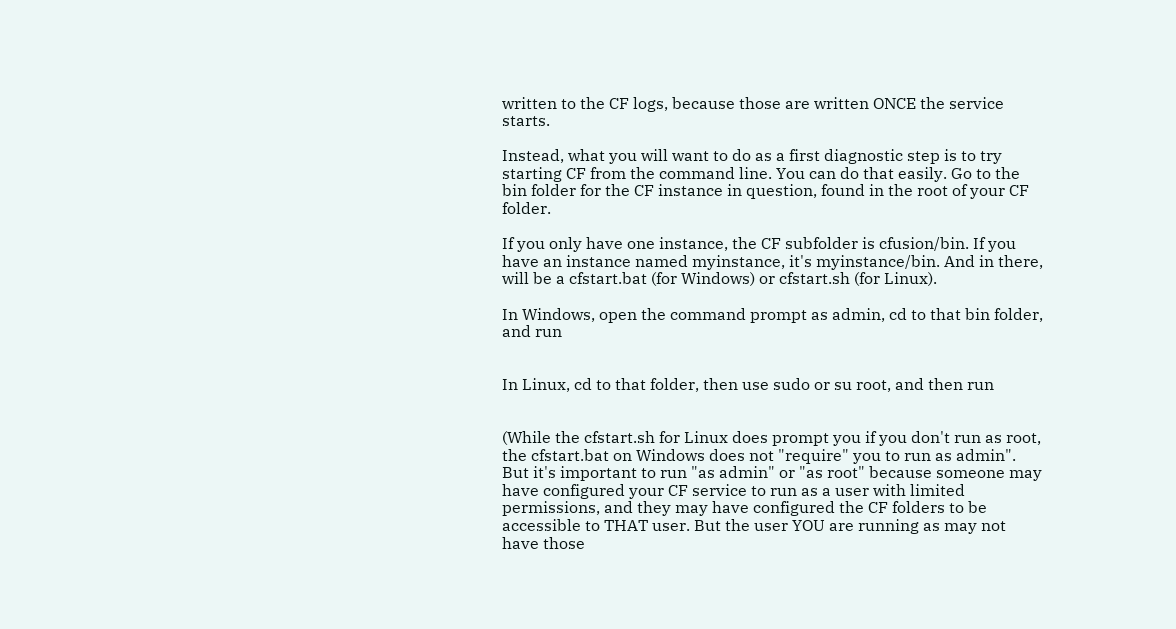written to the CF logs, because those are written ONCE the service starts.

Instead, what you will want to do as a first diagnostic step is to try starting CF from the command line. You can do that easily. Go to the bin folder for the CF instance in question, found in the root of your CF folder.

If you only have one instance, the CF subfolder is cfusion/bin. If you have an instance named myinstance, it's myinstance/bin. And in there, will be a cfstart.bat (for Windows) or cfstart.sh (for Linux).

In Windows, open the command prompt as admin, cd to that bin folder, and run


In Linux, cd to that folder, then use sudo or su root, and then run


(While the cfstart.sh for Linux does prompt you if you don't run as root, the cfstart.bat on Windows does not "require" you to run as admin". But it's important to run "as admin" or "as root" because someone may have configured your CF service to run as a user with limited permissions, and they may have configured the CF folders to be accessible to THAT user. But the user YOU are running as may not have those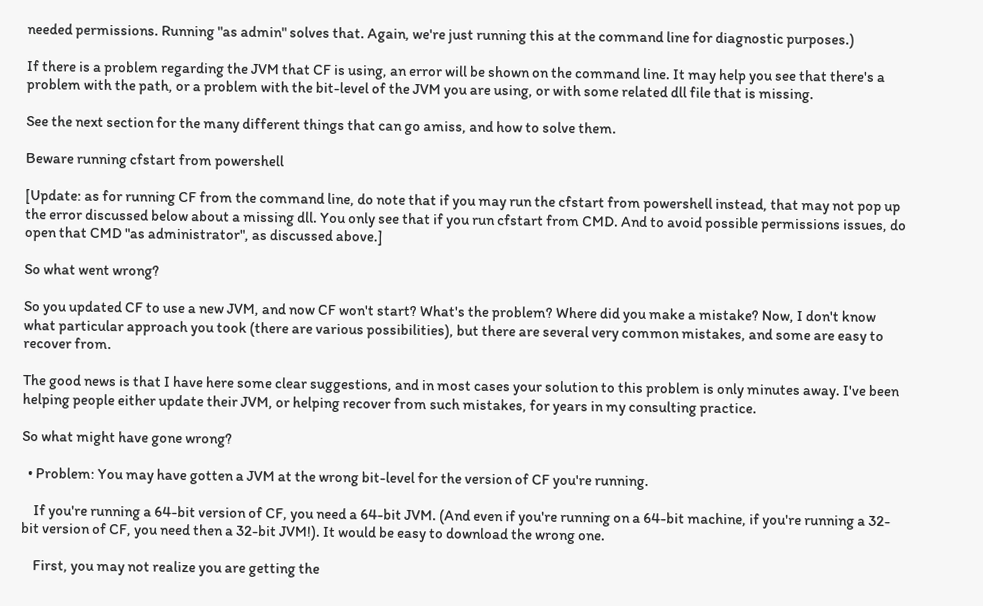needed permissions. Running "as admin" solves that. Again, we're just running this at the command line for diagnostic purposes.)

If there is a problem regarding the JVM that CF is using, an error will be shown on the command line. It may help you see that there's a problem with the path, or a problem with the bit-level of the JVM you are using, or with some related dll file that is missing.

See the next section for the many different things that can go amiss, and how to solve them.

Beware running cfstart from powershell

[Update: as for running CF from the command line, do note that if you may run the cfstart from powershell instead, that may not pop up the error discussed below about a missing dll. You only see that if you run cfstart from CMD. And to avoid possible permissions issues, do open that CMD "as administrator", as discussed above.]

So what went wrong?

So you updated CF to use a new JVM, and now CF won't start? What's the problem? Where did you make a mistake? Now, I don't know what particular approach you took (there are various possibilities), but there are several very common mistakes, and some are easy to recover from.

The good news is that I have here some clear suggestions, and in most cases your solution to this problem is only minutes away. I've been helping people either update their JVM, or helping recover from such mistakes, for years in my consulting practice.

So what might have gone wrong?

  • Problem: You may have gotten a JVM at the wrong bit-level for the version of CF you're running.

    If you're running a 64-bit version of CF, you need a 64-bit JVM. (And even if you're running on a 64-bit machine, if you're running a 32-bit version of CF, you need then a 32-bit JVM!). It would be easy to download the wrong one.

    First, you may not realize you are getting the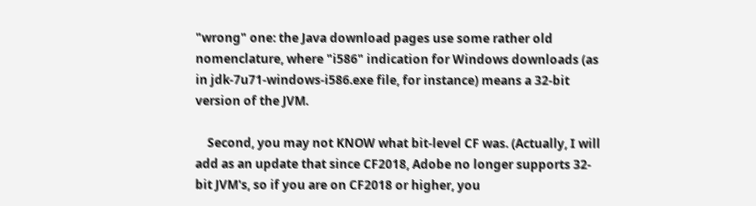"wrong" one: the Java download pages use some rather old nomenclature, where "i586" indication for Windows downloads (as in jdk-7u71-windows-i586.exe file, for instance) means a 32-bit version of the JVM.

    Second, you may not KNOW what bit-level CF was. (Actually, I will add as an update that since CF2018, Adobe no longer supports 32-bit JVM's, so if you are on CF2018 or higher, you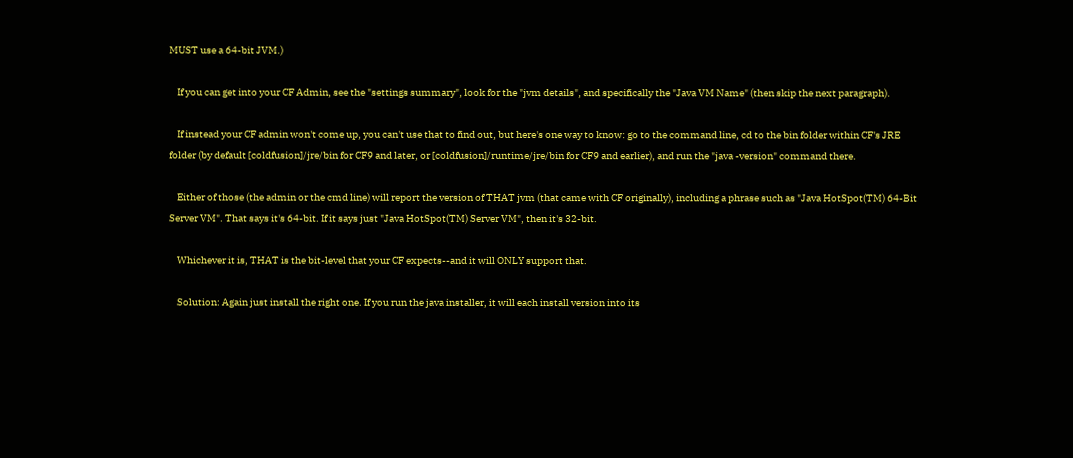MUST use a 64-bit JVM.)

    If you can get into your CF Admin, see the "settings summary", look for the "jvm details", and specifically the "Java VM Name" (then skip the next paragraph).

    If instead your CF admin won't come up, you can't use that to find out, but here's one way to know: go to the command line, cd to the bin folder within CF's JRE folder (by default [coldfusion]/jre/bin for CF9 and later, or [coldfusion]/runtime/jre/bin for CF9 and earlier), and run the "java -version" command there.

    Either of those (the admin or the cmd line) will report the version of THAT jvm (that came with CF originally), including a phrase such as "Java HotSpot(TM) 64-Bit Server VM". That says it's 64-bit. If it says just "Java HotSpot(TM) Server VM", then it's 32-bit.

    Whichever it is, THAT is the bit-level that your CF expects--and it will ONLY support that.

    Solution: Again just install the right one. If you run the java installer, it will each install version into its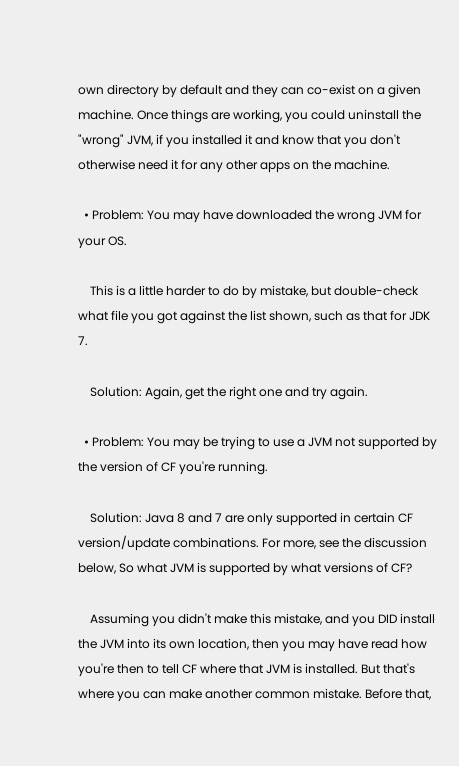own directory by default and they can co-exist on a given machine. Once things are working, you could uninstall the "wrong" JVM, if you installed it and know that you don't otherwise need it for any other apps on the machine.

  • Problem: You may have downloaded the wrong JVM for your OS.

    This is a little harder to do by mistake, but double-check what file you got against the list shown, such as that for JDK 7.

    Solution: Again, get the right one and try again.

  • Problem: You may be trying to use a JVM not supported by the version of CF you're running.

    Solution: Java 8 and 7 are only supported in certain CF version/update combinations. For more, see the discussion below, So what JVM is supported by what versions of CF?

    Assuming you didn't make this mistake, and you DID install the JVM into its own location, then you may have read how you're then to tell CF where that JVM is installed. But that's where you can make another common mistake. Before that,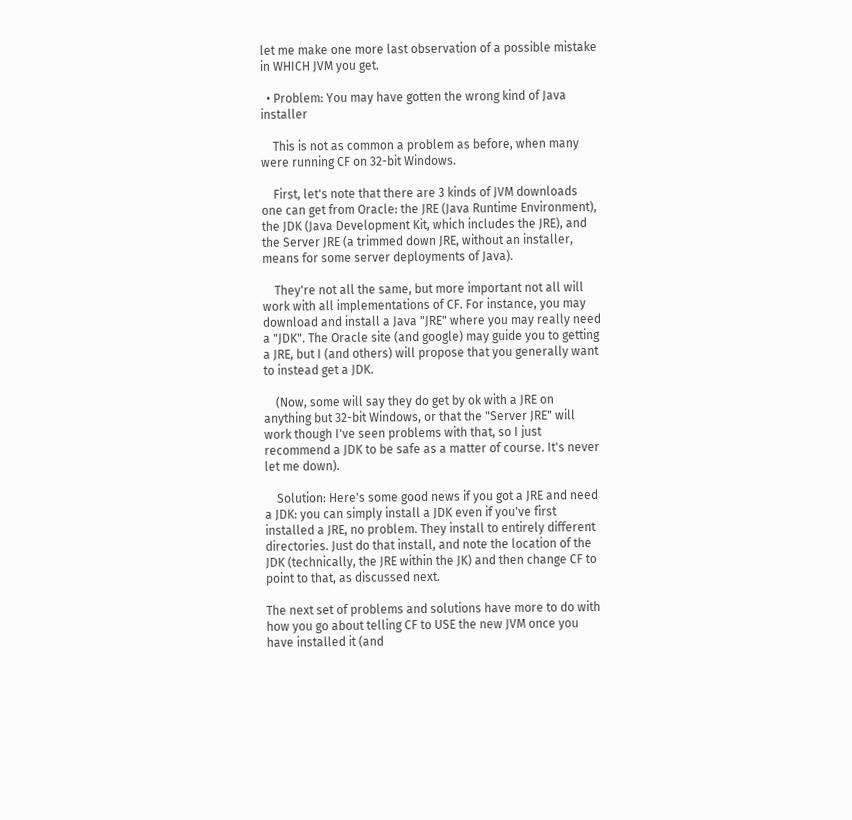let me make one more last observation of a possible mistake in WHICH JVM you get.

  • Problem: You may have gotten the wrong kind of Java installer

    This is not as common a problem as before, when many were running CF on 32-bit Windows.

    First, let's note that there are 3 kinds of JVM downloads one can get from Oracle: the JRE (Java Runtime Environment), the JDK (Java Development Kit, which includes the JRE), and the Server JRE (a trimmed down JRE, without an installer, means for some server deployments of Java).

    They're not all the same, but more important not all will work with all implementations of CF. For instance, you may download and install a Java "JRE" where you may really need a "JDK". The Oracle site (and google) may guide you to getting a JRE, but I (and others) will propose that you generally want to instead get a JDK.

    (Now, some will say they do get by ok with a JRE on anything but 32-bit Windows, or that the "Server JRE" will work though I've seen problems with that, so I just recommend a JDK to be safe as a matter of course. It's never let me down).

    Solution: Here's some good news if you got a JRE and need a JDK: you can simply install a JDK even if you've first installed a JRE, no problem. They install to entirely different directories. Just do that install, and note the location of the JDK (technically, the JRE within the JK) and then change CF to point to that, as discussed next.

The next set of problems and solutions have more to do with how you go about telling CF to USE the new JVM once you have installed it (and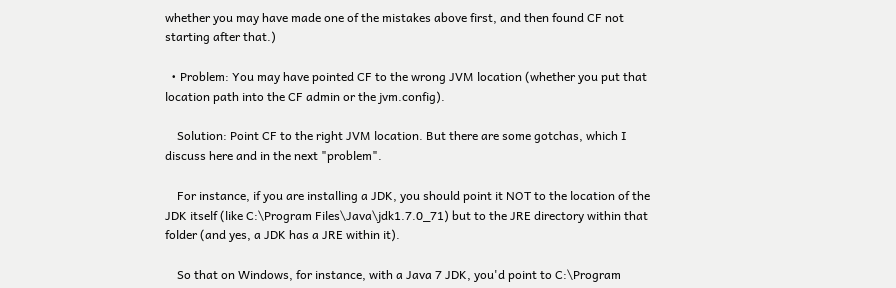whether you may have made one of the mistakes above first, and then found CF not starting after that.)

  • Problem: You may have pointed CF to the wrong JVM location (whether you put that location path into the CF admin or the jvm.config).

    Solution: Point CF to the right JVM location. But there are some gotchas, which I discuss here and in the next "problem".

    For instance, if you are installing a JDK, you should point it NOT to the location of the JDK itself (like C:\Program Files\Java\jdk1.7.0_71) but to the JRE directory within that folder (and yes, a JDK has a JRE within it).

    So that on Windows, for instance, with a Java 7 JDK, you'd point to C:\Program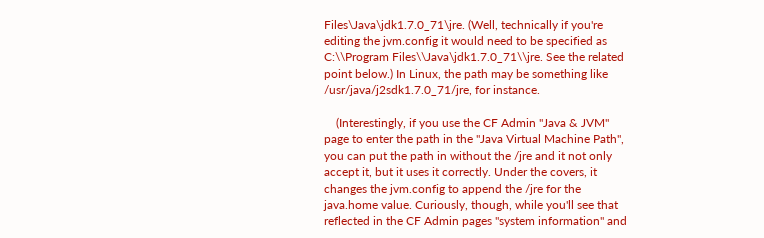Files\Java\jdk1.7.0_71\jre. (Well, technically if you're editing the jvm.config it would need to be specified as C:\\Program Files\\Java\jdk1.7.0_71\\jre. See the related point below.) In Linux, the path may be something like /usr/java/j2sdk1.7.0_71/jre, for instance.

    (Interestingly, if you use the CF Admin "Java & JVM" page to enter the path in the "Java Virtual Machine Path", you can put the path in without the /jre and it not only accept it, but it uses it correctly. Under the covers, it changes the jvm.config to append the /jre for the java.home value. Curiously, though, while you'll see that reflected in the CF Admin pages "system information" and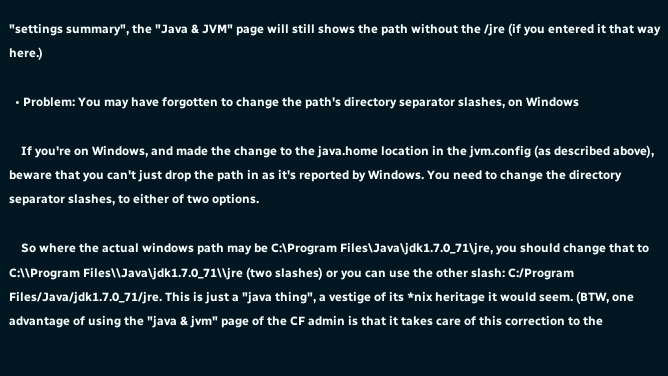"settings summary", the "Java & JVM" page will still shows the path without the /jre (if you entered it that way here.)

  • Problem: You may have forgotten to change the path's directory separator slashes, on Windows

    If you're on Windows, and made the change to the java.home location in the jvm.config (as described above), beware that you can't just drop the path in as it's reported by Windows. You need to change the directory separator slashes, to either of two options.

    So where the actual windows path may be C:\Program Files\Java\jdk1.7.0_71\jre, you should change that to C:\\Program Files\\Java\jdk1.7.0_71\\jre (two slashes) or you can use the other slash: C:/Program Files/Java/jdk1.7.0_71/jre. This is just a "java thing", a vestige of its *nix heritage it would seem. (BTW, one advantage of using the "java & jvm" page of the CF admin is that it takes care of this correction to the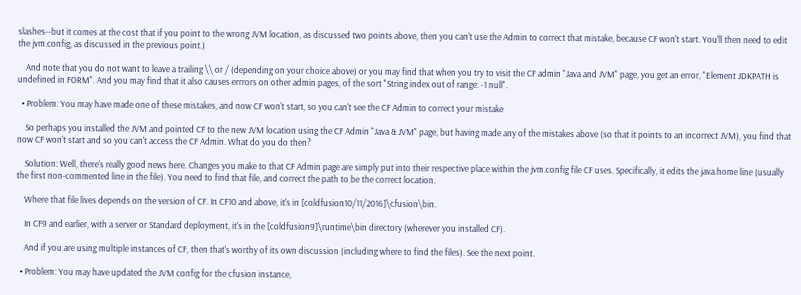slashes--but it comes at the cost that if you point to the wrong JVM location, as discussed two points above, then you can't use the Admin to correct that mistake, because CF won't start. You'll then need to edit the jvm.config, as discussed in the previous point.)

    And note that you do not want to leave a trailing \\ or / (depending on your choice above) or you may find that when you try to visit the CF admin "Java and JVM" page, you get an error, "Element JDKPATH is undefined in FORM". And you may find that it also causes errrors on other admin pages, of the sort "String index out of range: -1 null".

  • Problem: You may have made one of these mistakes, and now CF won't start, so you can't see the CF Admin to correct your mistake

    So perhaps you installed the JVM and pointed CF to the new JVM location using the CF Admin "Java & JVM" page, but having made any of the mistakes above (so that it points to an incorrect JVM), you find that now CF won't start and so you can't access the CF Admin. What do you do then?

    Solution: Well, there's really good news here. Changes you make to that CF Admin page are simply put into their respective place within the jvm.config file CF uses. Specifically, it edits the java.home line (usually the first non-commented line in the file). You need to find that file, and correct the path to be the correct location.

    Where that file lives depends on the version of CF. In CF10 and above, it's in [coldfusion10/11/2016]\cfusion\bin.

    In CF9 and earlier, with a server or Standard deployment, it's in the [coldfusion9]\runtime\bin directory (wherever you installed CF).

    And if you are using multiple instances of CF, then that's worthy of its own discussion (including where to find the files). See the next point.

  • Problem: You may have updated the JVM config for the cfusion instance,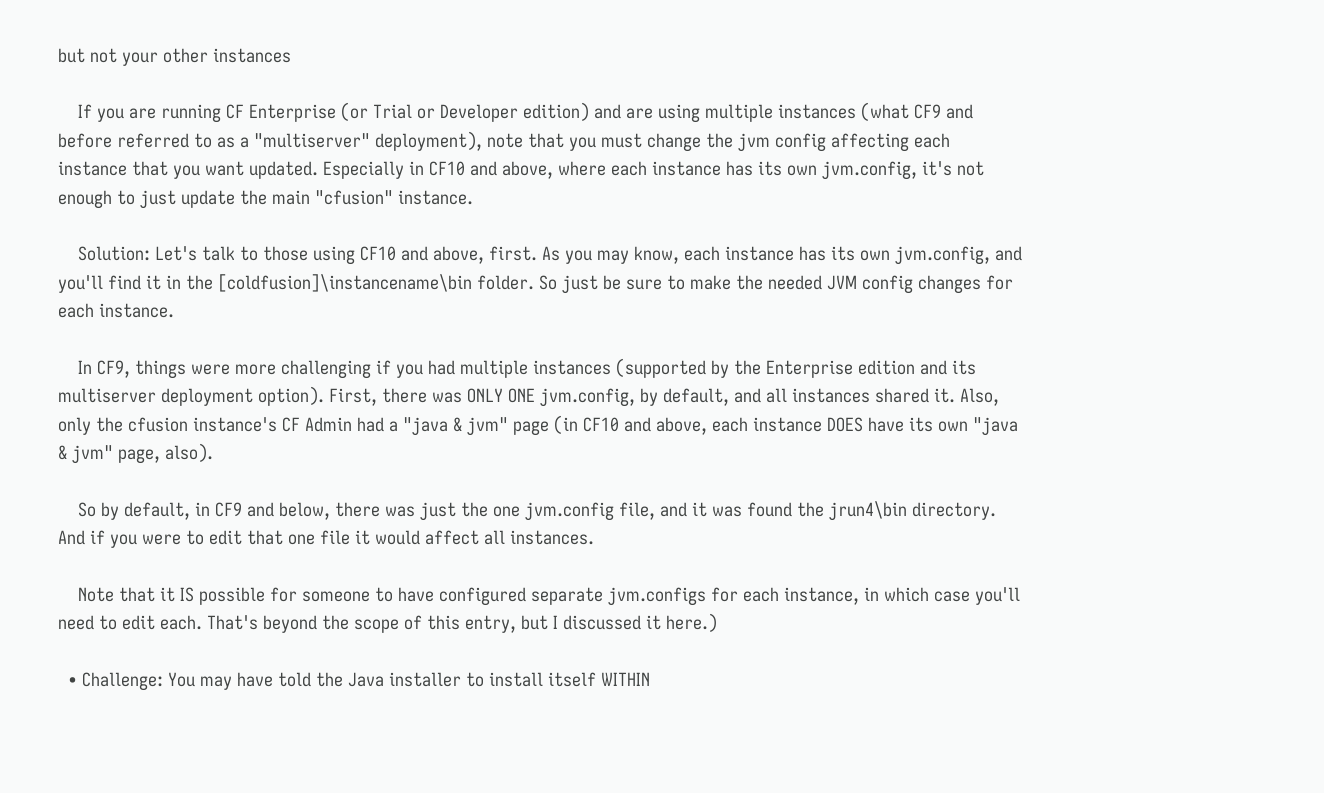but not your other instances

    If you are running CF Enterprise (or Trial or Developer edition) and are using multiple instances (what CF9 and before referred to as a "multiserver" deployment), note that you must change the jvm config affecting each instance that you want updated. Especially in CF10 and above, where each instance has its own jvm.config, it's not enough to just update the main "cfusion" instance.

    Solution: Let's talk to those using CF10 and above, first. As you may know, each instance has its own jvm.config, and you'll find it in the [coldfusion]\instancename\bin folder. So just be sure to make the needed JVM config changes for each instance.

    In CF9, things were more challenging if you had multiple instances (supported by the Enterprise edition and its multiserver deployment option). First, there was ONLY ONE jvm.config, by default, and all instances shared it. Also, only the cfusion instance's CF Admin had a "java & jvm" page (in CF10 and above, each instance DOES have its own "java & jvm" page, also).

    So by default, in CF9 and below, there was just the one jvm.config file, and it was found the jrun4\bin directory. And if you were to edit that one file it would affect all instances.

    Note that it IS possible for someone to have configured separate jvm.configs for each instance, in which case you'll need to edit each. That's beyond the scope of this entry, but I discussed it here.)

  • Challenge: You may have told the Java installer to install itself WITHIN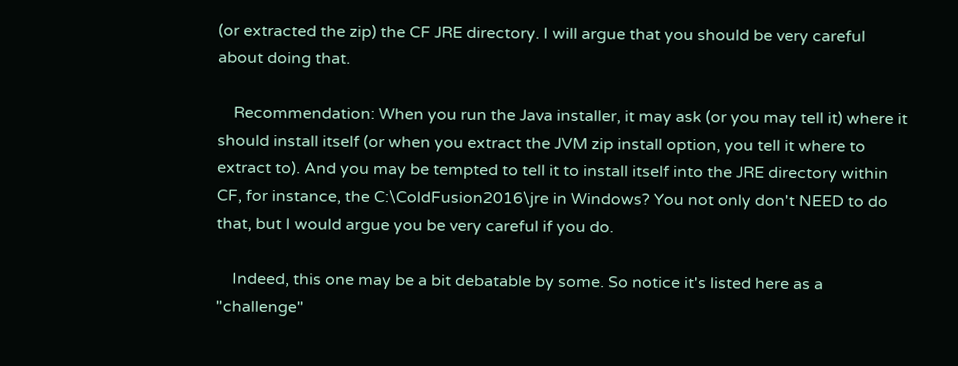(or extracted the zip) the CF JRE directory. I will argue that you should be very careful about doing that.

    Recommendation: When you run the Java installer, it may ask (or you may tell it) where it should install itself (or when you extract the JVM zip install option, you tell it where to extract to). And you may be tempted to tell it to install itself into the JRE directory within CF, for instance, the C:\ColdFusion2016\jre in Windows? You not only don't NEED to do that, but I would argue you be very careful if you do.

    Indeed, this one may be a bit debatable by some. So notice it's listed here as a "challenge"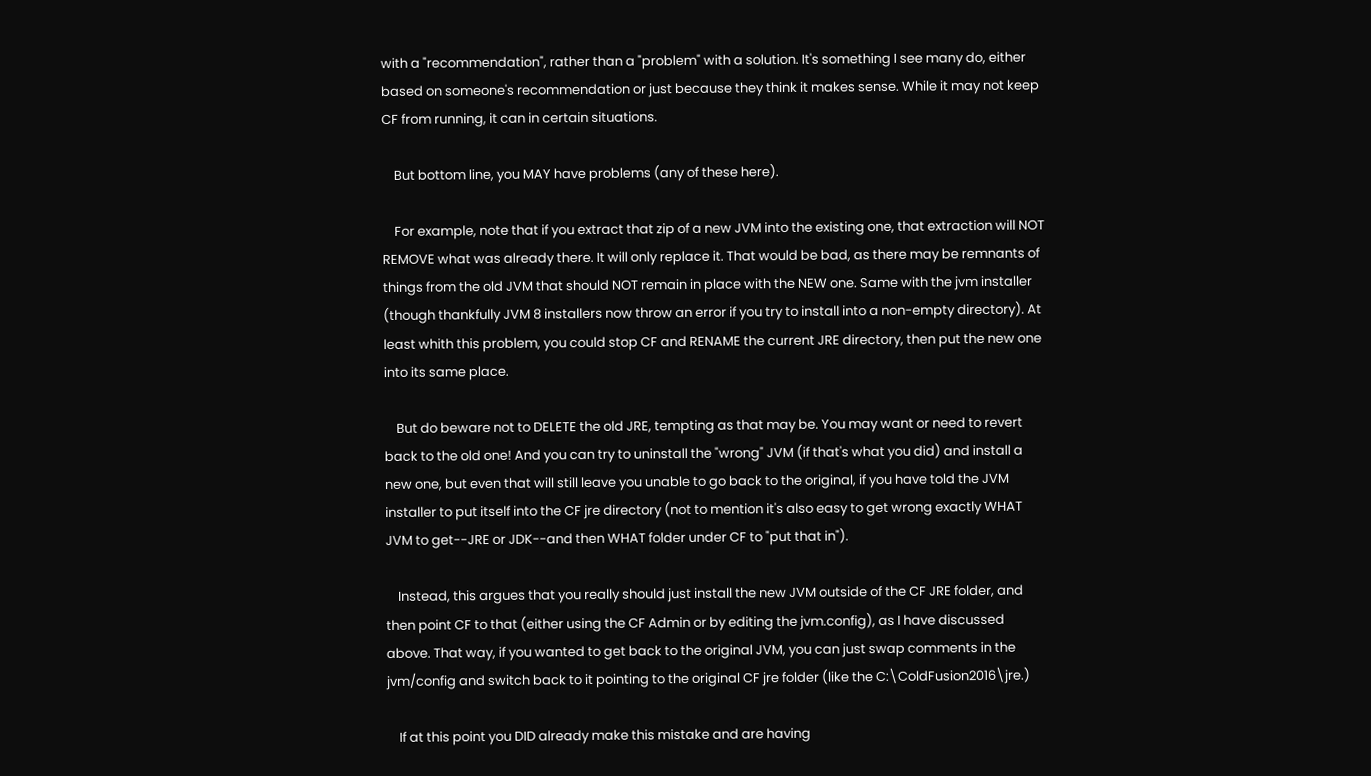with a "recommendation", rather than a "problem" with a solution. It's something I see many do, either based on someone's recommendation or just because they think it makes sense. While it may not keep CF from running, it can in certain situations.

    But bottom line, you MAY have problems (any of these here).

    For example, note that if you extract that zip of a new JVM into the existing one, that extraction will NOT REMOVE what was already there. It will only replace it. That would be bad, as there may be remnants of things from the old JVM that should NOT remain in place with the NEW one. Same with the jvm installer (though thankfully JVM 8 installers now throw an error if you try to install into a non-empty directory). At least whith this problem, you could stop CF and RENAME the current JRE directory, then put the new one into its same place.

    But do beware not to DELETE the old JRE, tempting as that may be. You may want or need to revert back to the old one! And you can try to uninstall the "wrong" JVM (if that's what you did) and install a new one, but even that will still leave you unable to go back to the original, if you have told the JVM installer to put itself into the CF jre directory (not to mention it's also easy to get wrong exactly WHAT JVM to get--JRE or JDK--and then WHAT folder under CF to "put that in").

    Instead, this argues that you really should just install the new JVM outside of the CF JRE folder, and then point CF to that (either using the CF Admin or by editing the jvm.config), as I have discussed above. That way, if you wanted to get back to the original JVM, you can just swap comments in the jvm/config and switch back to it pointing to the original CF jre folder (like the C:\ColdFusion2016\jre.)

    If at this point you DID already make this mistake and are having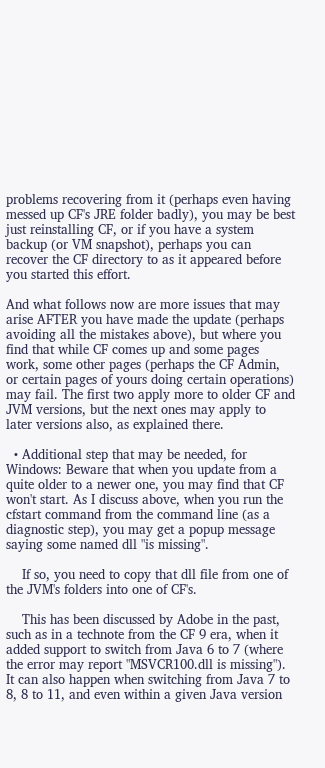problems recovering from it (perhaps even having messed up CF's JRE folder badly), you may be best just reinstalling CF, or if you have a system backup (or VM snapshot), perhaps you can recover the CF directory to as it appeared before you started this effort.

And what follows now are more issues that may arise AFTER you have made the update (perhaps avoiding all the mistakes above), but where you find that while CF comes up and some pages work, some other pages (perhaps the CF Admin, or certain pages of yours doing certain operations) may fail. The first two apply more to older CF and JVM versions, but the next ones may apply to later versions also, as explained there.

  • Additional step that may be needed, for Windows: Beware that when you update from a quite older to a newer one, you may find that CF won't start. As I discuss above, when you run the cfstart command from the command line (as a diagnostic step), you may get a popup message saying some named dll "is missing".

    If so, you need to copy that dll file from one of the JVM's folders into one of CF's.

    This has been discussed by Adobe in the past, such as in a technote from the CF 9 era, when it added support to switch from Java 6 to 7 (where the error may report "MSVCR100.dll is missing"). It can also happen when switching from Java 7 to 8, 8 to 11, and even within a given Java version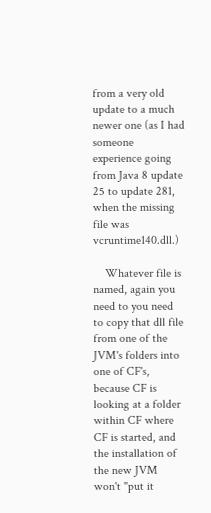from a very old update to a much newer one (as I had someone experience going from Java 8 update 25 to update 281, when the missing file was vcruntime140.dll.)

    Whatever file is named, again you need to you need to copy that dll file from one of the JVM's folders into one of CF's, because CF is looking at a folder within CF where CF is started, and the installation of the new JVM won't "put it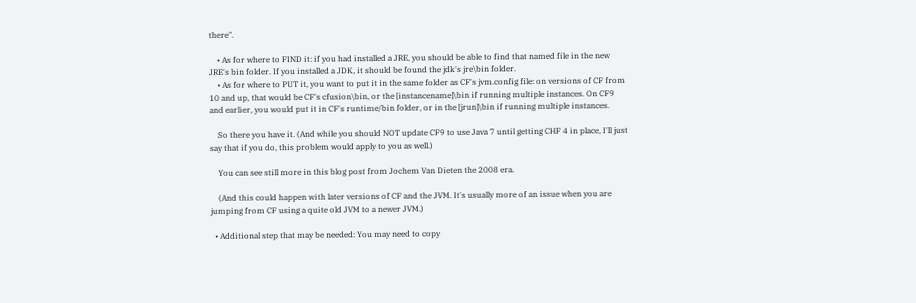there".

    • As for where to FIND it: if you had installed a JRE, you should be able to find that named file in the new JRE's bin folder. If you installed a JDK, it should be found the jdk's jre\bin folder.
    • As for where to PUT it, you want to put it in the same folder as CF's jvm.config file: on versions of CF from 10 and up, that would be CF's cfusion\bin, or the [instancename]\bin if running multiple instances. On CF9 and earlier, you would put it in CF's runtime/bin folder, or in the [jrun]\bin if running multiple instances.

    So there you have it. (And while you should NOT update CF9 to use Java 7 until getting CHF 4 in place, I'll just say that if you do, this problem would apply to you as well.)

    You can see still more in this blog post from Jochem Van Dieten the 2008 era.

    (And this could happen with later versions of CF and the JVM. It's usually more of an issue when you are jumping from CF using a quite old JVM to a newer JVM.)

  • Additional step that may be needed: You may need to copy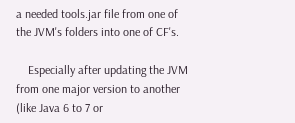a needed tools.jar file from one of the JVM's folders into one of CF's.

    Especially after updating the JVM from one major version to another (like Java 6 to 7 or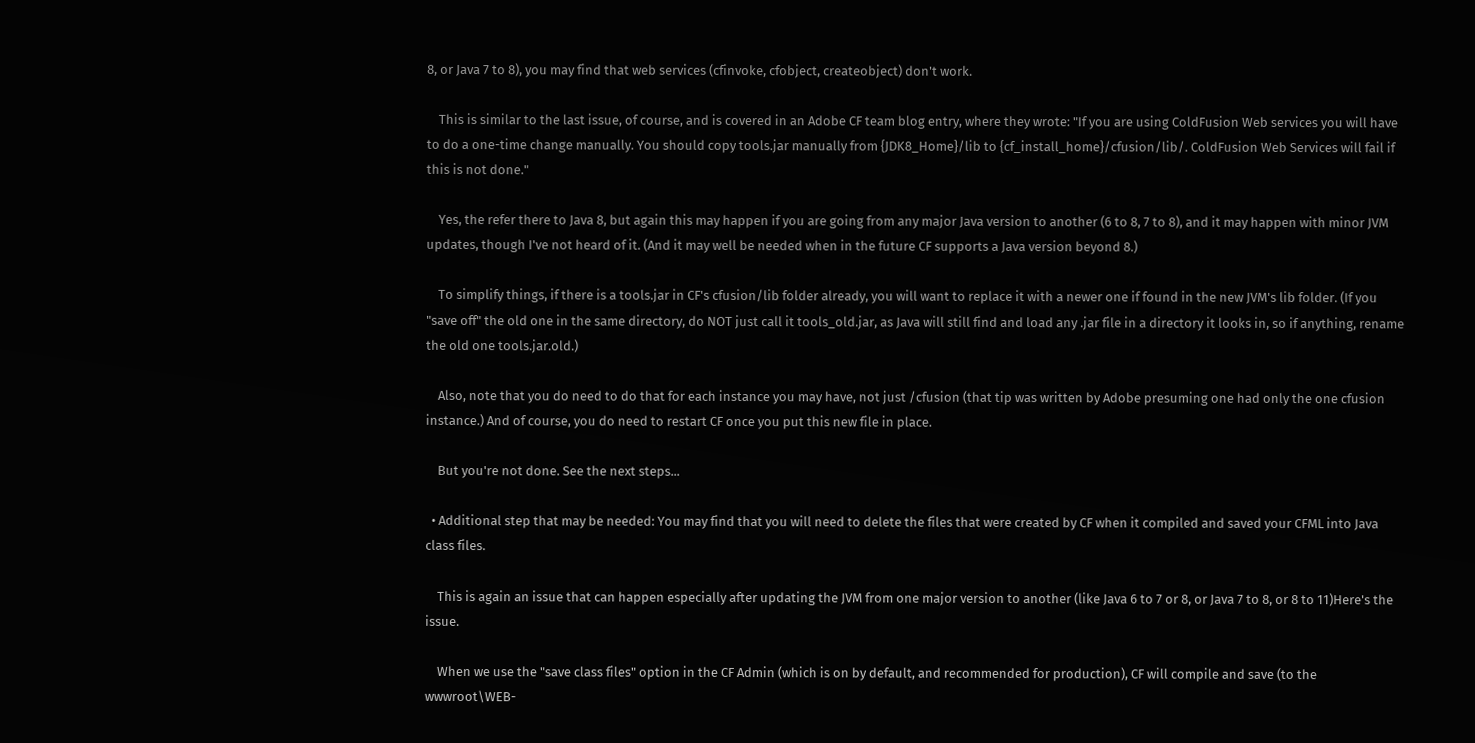8, or Java 7 to 8), you may find that web services (cfinvoke, cfobject, createobject) don't work.

    This is similar to the last issue, of course, and is covered in an Adobe CF team blog entry, where they wrote: "If you are using ColdFusion Web services you will have to do a one-time change manually. You should copy tools.jar manually from {JDK8_Home}/lib to {cf_install_home}/cfusion/lib/. ColdFusion Web Services will fail if this is not done."

    Yes, the refer there to Java 8, but again this may happen if you are going from any major Java version to another (6 to 8, 7 to 8), and it may happen with minor JVM updates, though I've not heard of it. (And it may well be needed when in the future CF supports a Java version beyond 8.)

    To simplify things, if there is a tools.jar in CF's cfusion/lib folder already, you will want to replace it with a newer one if found in the new JVM's lib folder. (If you "save off" the old one in the same directory, do NOT just call it tools_old.jar, as Java will still find and load any .jar file in a directory it looks in, so if anything, rename the old one tools.jar.old.)

    Also, note that you do need to do that for each instance you may have, not just /cfusion (that tip was written by Adobe presuming one had only the one cfusion instance.) And of course, you do need to restart CF once you put this new file in place.

    But you're not done. See the next steps...

  • Additional step that may be needed: You may find that you will need to delete the files that were created by CF when it compiled and saved your CFML into Java class files.

    This is again an issue that can happen especially after updating the JVM from one major version to another (like Java 6 to 7 or 8, or Java 7 to 8, or 8 to 11)Here's the issue.

    When we use the "save class files" option in the CF Admin (which is on by default, and recommended for production), CF will compile and save (to the wwwroot\WEB-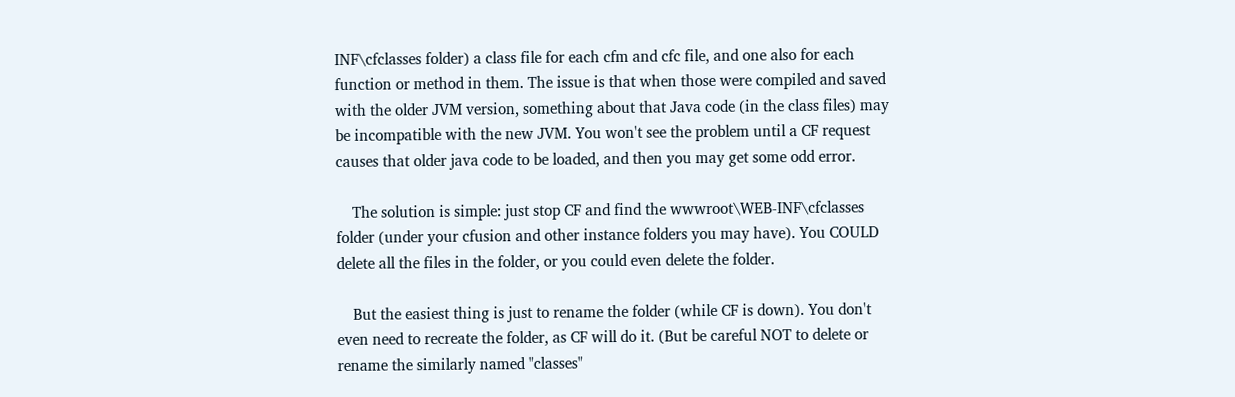INF\cfclasses folder) a class file for each cfm and cfc file, and one also for each function or method in them. The issue is that when those were compiled and saved with the older JVM version, something about that Java code (in the class files) may be incompatible with the new JVM. You won't see the problem until a CF request causes that older java code to be loaded, and then you may get some odd error.

    The solution is simple: just stop CF and find the wwwroot\WEB-INF\cfclasses folder (under your cfusion and other instance folders you may have). You COULD delete all the files in the folder, or you could even delete the folder.

    But the easiest thing is just to rename the folder (while CF is down). You don't even need to recreate the folder, as CF will do it. (But be careful NOT to delete or rename the similarly named "classes"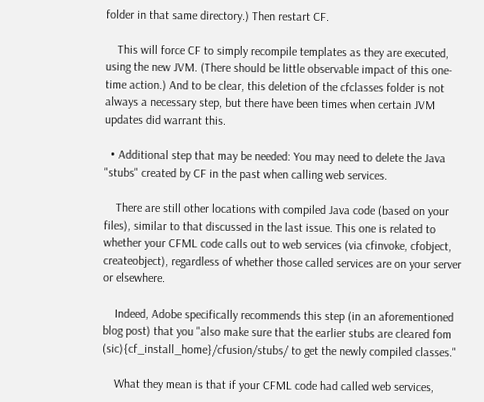folder in that same directory.) Then restart CF.

    This will force CF to simply recompile templates as they are executed, using the new JVM. (There should be little observable impact of this one-time action.) And to be clear, this deletion of the cfclasses folder is not always a necessary step, but there have been times when certain JVM updates did warrant this.

  • Additional step that may be needed: You may need to delete the Java "stubs" created by CF in the past when calling web services.

    There are still other locations with compiled Java code (based on your files), similar to that discussed in the last issue. This one is related to whether your CFML code calls out to web services (via cfinvoke, cfobject, createobject), regardless of whether those called services are on your server or elsewhere.

    Indeed, Adobe specifically recommends this step (in an aforementioned blog post) that you "also make sure that the earlier stubs are cleared fom (sic){cf_install_home}/cfusion/stubs/ to get the newly compiled classes."

    What they mean is that if your CFML code had called web services,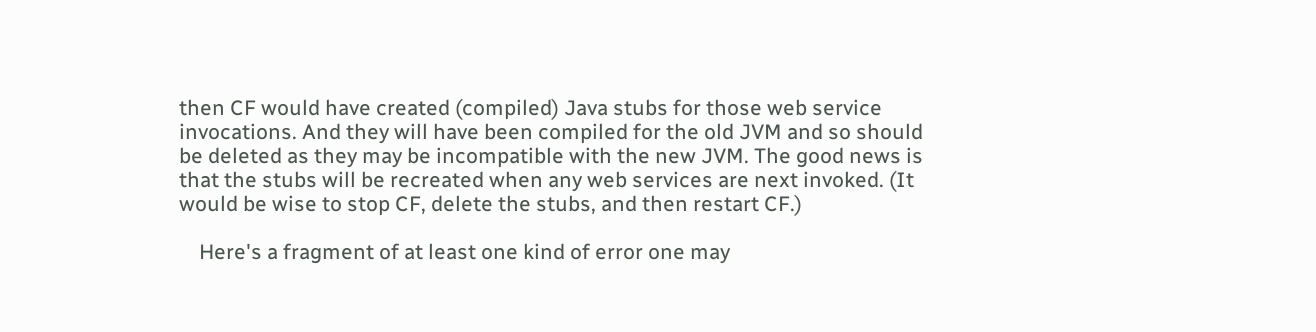then CF would have created (compiled) Java stubs for those web service invocations. And they will have been compiled for the old JVM and so should be deleted as they may be incompatible with the new JVM. The good news is that the stubs will be recreated when any web services are next invoked. (It would be wise to stop CF, delete the stubs, and then restart CF.)

    Here's a fragment of at least one kind of error one may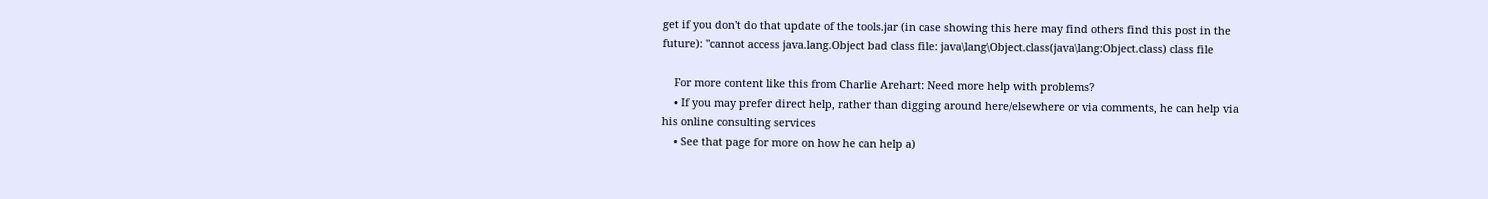get if you don't do that update of the tools.jar (in case showing this here may find others find this post in the future): "cannot access java.lang.Object bad class file: java\lang\Object.class(java\lang:Object.class) class file

    For more content like this from Charlie Arehart: Need more help with problems?
    • If you may prefer direct help, rather than digging around here/elsewhere or via comments, he can help via his online consulting services
    • See that page for more on how he can help a)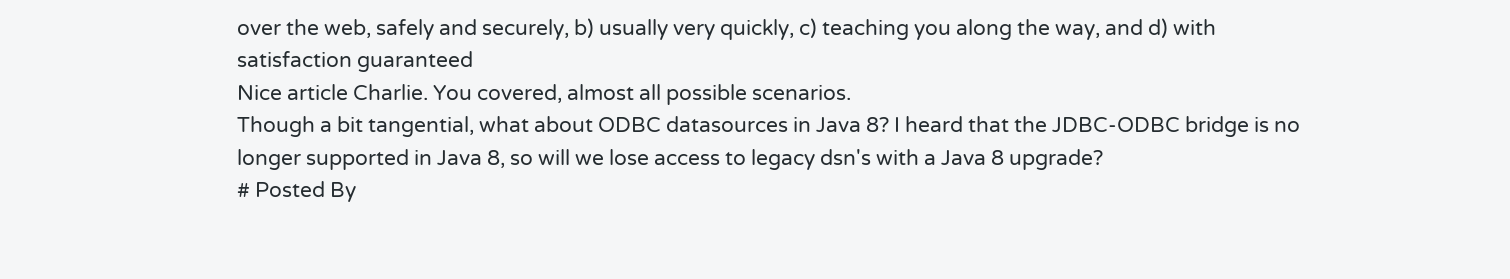over the web, safely and securely, b) usually very quickly, c) teaching you along the way, and d) with satisfaction guaranteed
Nice article Charlie. You covered, almost all possible scenarios.
Though a bit tangential, what about ODBC datasources in Java 8? I heard that the JDBC-ODBC bridge is no longer supported in Java 8, so will we lose access to legacy dsn's with a Java 8 upgrade?
# Posted By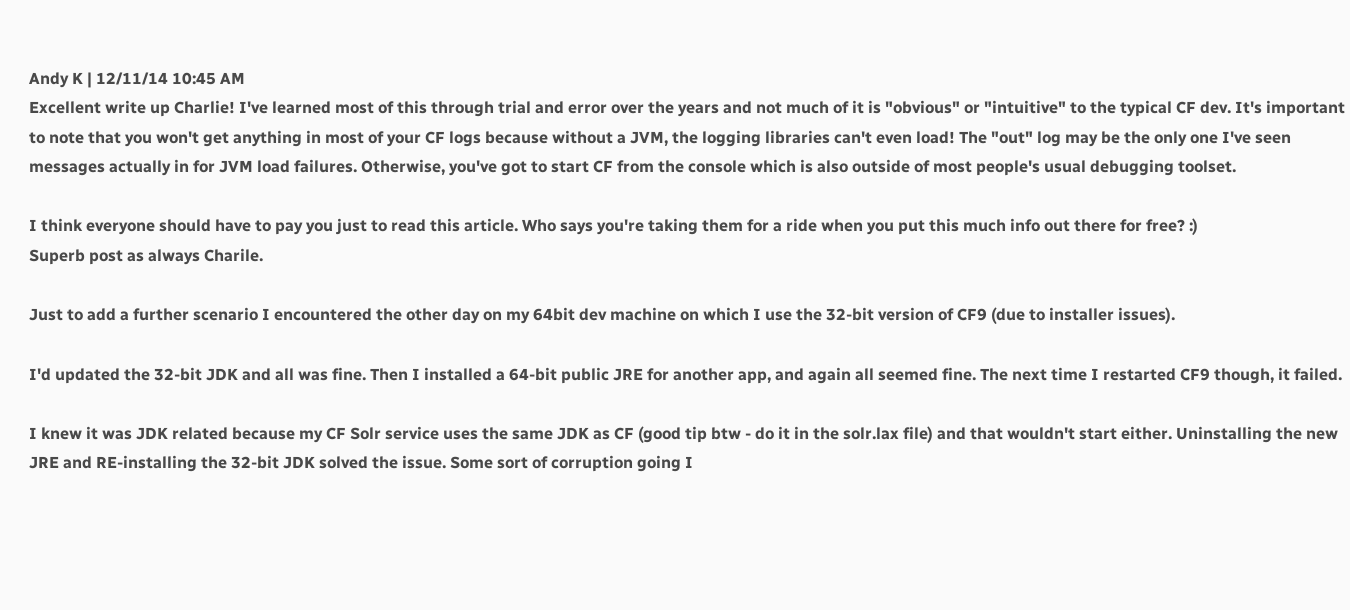Andy K | 12/11/14 10:45 AM
Excellent write up Charlie! I've learned most of this through trial and error over the years and not much of it is "obvious" or "intuitive" to the typical CF dev. It's important to note that you won't get anything in most of your CF logs because without a JVM, the logging libraries can't even load! The "out" log may be the only one I've seen messages actually in for JVM load failures. Otherwise, you've got to start CF from the console which is also outside of most people's usual debugging toolset.

I think everyone should have to pay you just to read this article. Who says you're taking them for a ride when you put this much info out there for free? :)
Superb post as always Charile.

Just to add a further scenario I encountered the other day on my 64bit dev machine on which I use the 32-bit version of CF9 (due to installer issues).

I'd updated the 32-bit JDK and all was fine. Then I installed a 64-bit public JRE for another app, and again all seemed fine. The next time I restarted CF9 though, it failed.

I knew it was JDK related because my CF Solr service uses the same JDK as CF (good tip btw - do it in the solr.lax file) and that wouldn't start either. Uninstalling the new JRE and RE-installing the 32-bit JDK solved the issue. Some sort of corruption going I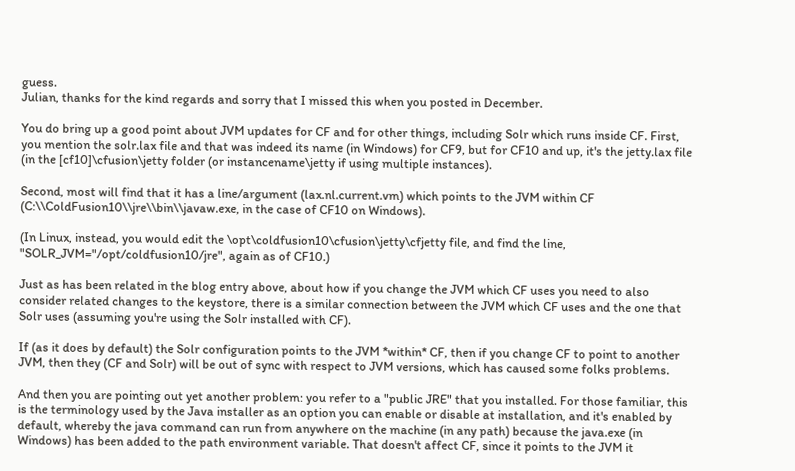guess.
Julian, thanks for the kind regards and sorry that I missed this when you posted in December.

You do bring up a good point about JVM updates for CF and for other things, including Solr which runs inside CF. First, you mention the solr.lax file and that was indeed its name (in Windows) for CF9, but for CF10 and up, it's the jetty.lax file (in the [cf10]\cfusion\jetty folder (or instancename\jetty if using multiple instances).

Second, most will find that it has a line/argument (lax.nl.current.vm) which points to the JVM within CF (C:\\ColdFusion10\\jre\\bin\\javaw.exe, in the case of CF10 on Windows).

(In Linux, instead, you would edit the \opt\coldfusion10\cfusion\jetty\cfjetty file, and find the line, "SOLR_JVM="/opt/coldfusion10/jre", again as of CF10.)

Just as has been related in the blog entry above, about how if you change the JVM which CF uses you need to also consider related changes to the keystore, there is a similar connection between the JVM which CF uses and the one that Solr uses (assuming you're using the Solr installed with CF).

If (as it does by default) the Solr configuration points to the JVM *within* CF, then if you change CF to point to another JVM, then they (CF and Solr) will be out of sync with respect to JVM versions, which has caused some folks problems.

And then you are pointing out yet another problem: you refer to a "public JRE" that you installed. For those familiar, this is the terminology used by the Java installer as an option you can enable or disable at installation, and it's enabled by default, whereby the java command can run from anywhere on the machine (in any path) because the java.exe (in Windows) has been added to the path environment variable. That doesn't affect CF, since it points to the JVM it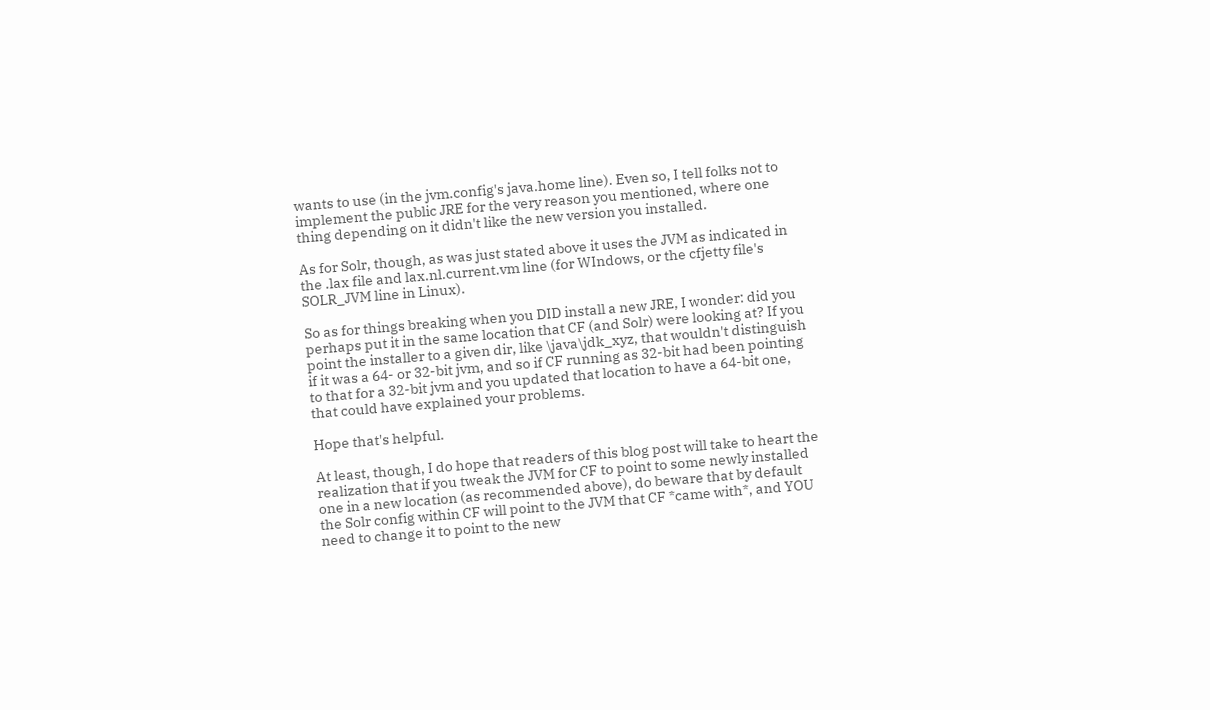wants to use (in the jvm.config's java.home line). Even so, I tell folks not to implement the public JRE for the very reason you mentioned, where one thing depending on it didn't like the new version you installed.

As for Solr, though, as was just stated above it uses the JVM as indicated in the .lax file and lax.nl.current.vm line (for WIndows, or the cfjetty file's SOLR_JVM line in Linux).

So as for things breaking when you DID install a new JRE, I wonder: did you perhaps put it in the same location that CF (and Solr) were looking at? If you point the installer to a given dir, like \java\jdk_xyz, that wouldn't distinguish if it was a 64- or 32-bit jvm, and so if CF running as 32-bit had been pointing to that for a 32-bit jvm and you updated that location to have a 64-bit one, that could have explained your problems.

Hope that's helpful.

At least, though, I do hope that readers of this blog post will take to heart the realization that if you tweak the JVM for CF to point to some newly installed one in a new location (as recommended above), do beware that by default the Solr config within CF will point to the JVM that CF *came with*, and YOU need to change it to point to the new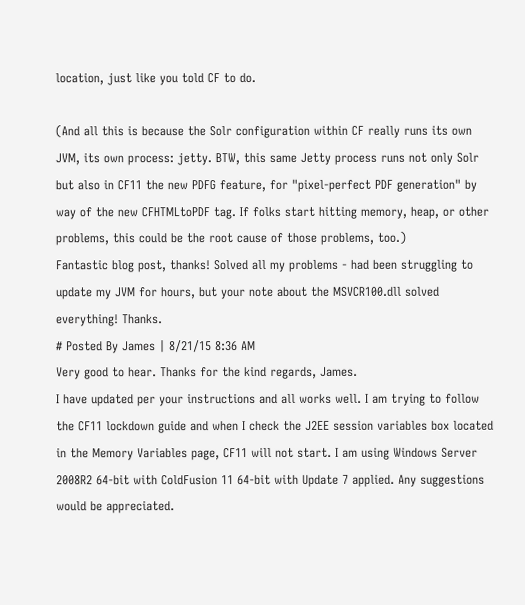location, just like you told CF to do.

(And all this is because the Solr configuration within CF really runs its own JVM, its own process: jetty. BTW, this same Jetty process runs not only Solr but also in CF11 the new PDFG feature, for "pixel-perfect PDF generation" by way of the new CFHTMLtoPDF tag. If folks start hitting memory, heap, or other problems, this could be the root cause of those problems, too.)
Fantastic blog post, thanks! Solved all my problems - had been struggling to update my JVM for hours, but your note about the MSVCR100.dll solved everything! Thanks.
# Posted By James | 8/21/15 8:36 AM
Very good to hear. Thanks for the kind regards, James.
I have updated per your instructions and all works well. I am trying to follow the CF11 lockdown guide and when I check the J2EE session variables box located in the Memory Variables page, CF11 will not start. I am using Windows Server 2008R2 64-bit with ColdFusion 11 64-bit with Update 7 applied. Any suggestions would be appreciated.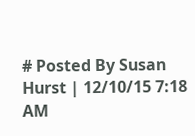# Posted By Susan Hurst | 12/10/15 7:18 AM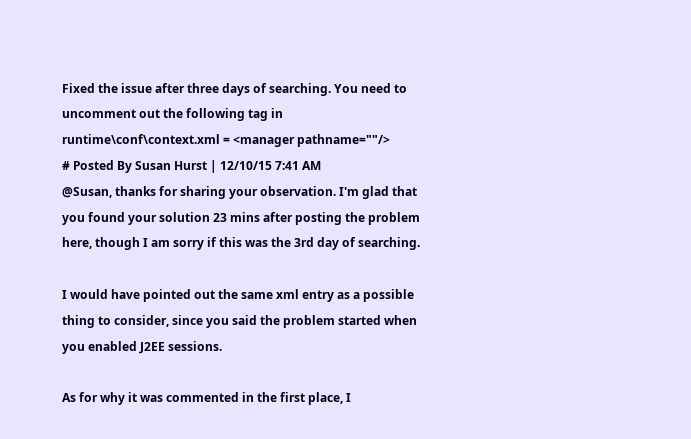Fixed the issue after three days of searching. You need to uncomment out the following tag in runtime\conf\context.xml = <manager pathname=""/>
# Posted By Susan Hurst | 12/10/15 7:41 AM
@Susan, thanks for sharing your observation. I'm glad that you found your solution 23 mins after posting the problem here, though I am sorry if this was the 3rd day of searching.

I would have pointed out the same xml entry as a possible thing to consider, since you said the problem started when you enabled J2EE sessions.

As for why it was commented in the first place, I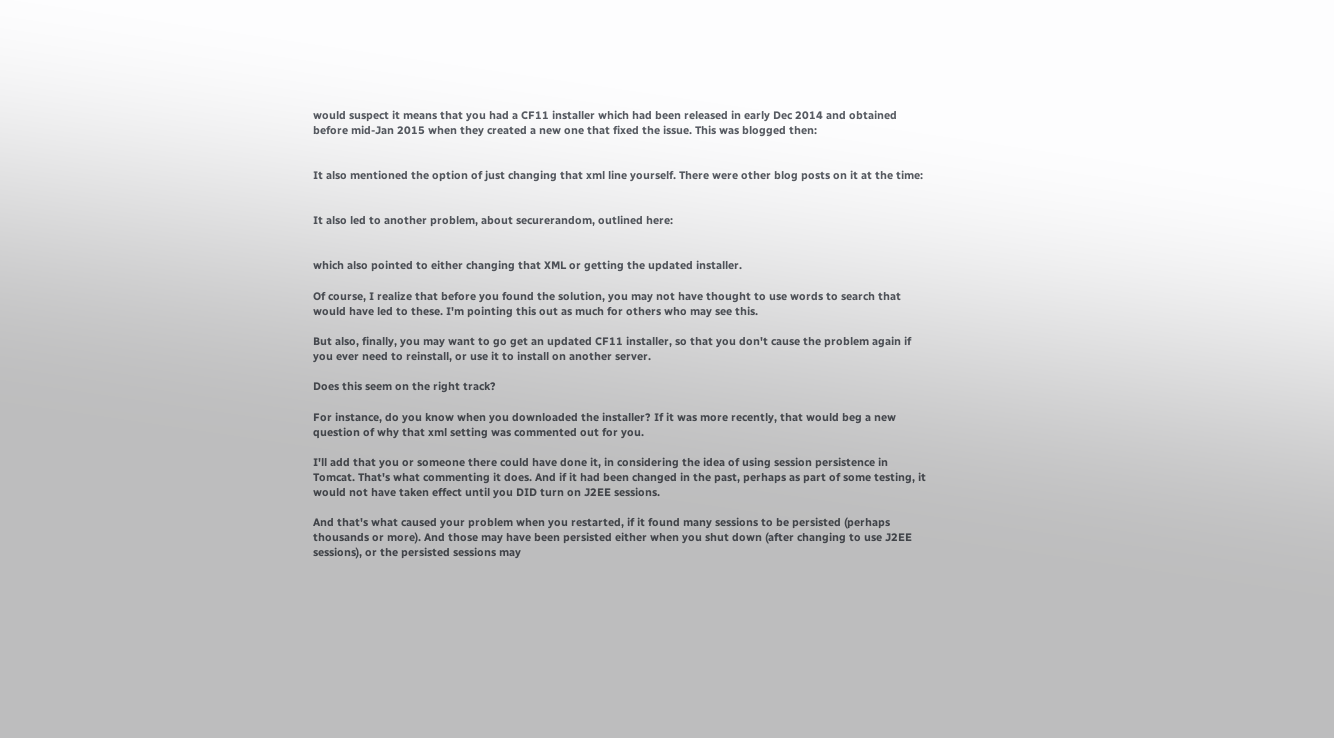would suspect it means that you had a CF11 installer which had been released in early Dec 2014 and obtained before mid-Jan 2015 when they created a new one that fixed the issue. This was blogged then:


It also mentioned the option of just changing that xml line yourself. There were other blog posts on it at the time:


It also led to another problem, about securerandom, outlined here:


which also pointed to either changing that XML or getting the updated installer.

Of course, I realize that before you found the solution, you may not have thought to use words to search that would have led to these. I'm pointing this out as much for others who may see this.

But also, finally, you may want to go get an updated CF11 installer, so that you don't cause the problem again if you ever need to reinstall, or use it to install on another server.

Does this seem on the right track?

For instance, do you know when you downloaded the installer? If it was more recently, that would beg a new question of why that xml setting was commented out for you.

I'll add that you or someone there could have done it, in considering the idea of using session persistence in Tomcat. That's what commenting it does. And if it had been changed in the past, perhaps as part of some testing, it would not have taken effect until you DID turn on J2EE sessions.

And that's what caused your problem when you restarted, if it found many sessions to be persisted (perhaps thousands or more). And those may have been persisted either when you shut down (after changing to use J2EE sessions), or the persisted sessions may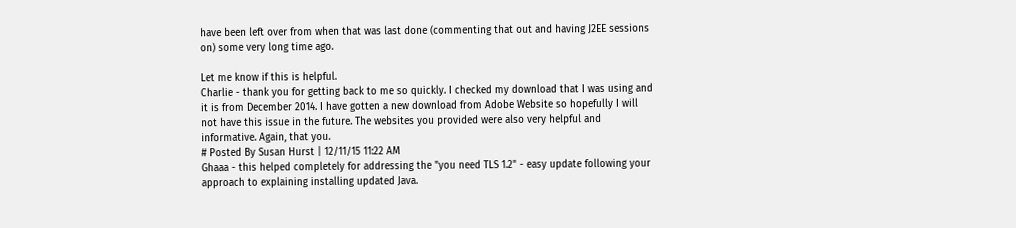have been left over from when that was last done (commenting that out and having J2EE sessions on) some very long time ago.

Let me know if this is helpful.
Charlie - thank you for getting back to me so quickly. I checked my download that I was using and it is from December 2014. I have gotten a new download from Adobe Website so hopefully I will not have this issue in the future. The websites you provided were also very helpful and informative. Again, that you.
# Posted By Susan Hurst | 12/11/15 11:22 AM
Ghaaa - this helped completely for addressing the "you need TLS 1.2" - easy update following your approach to explaining installing updated Java.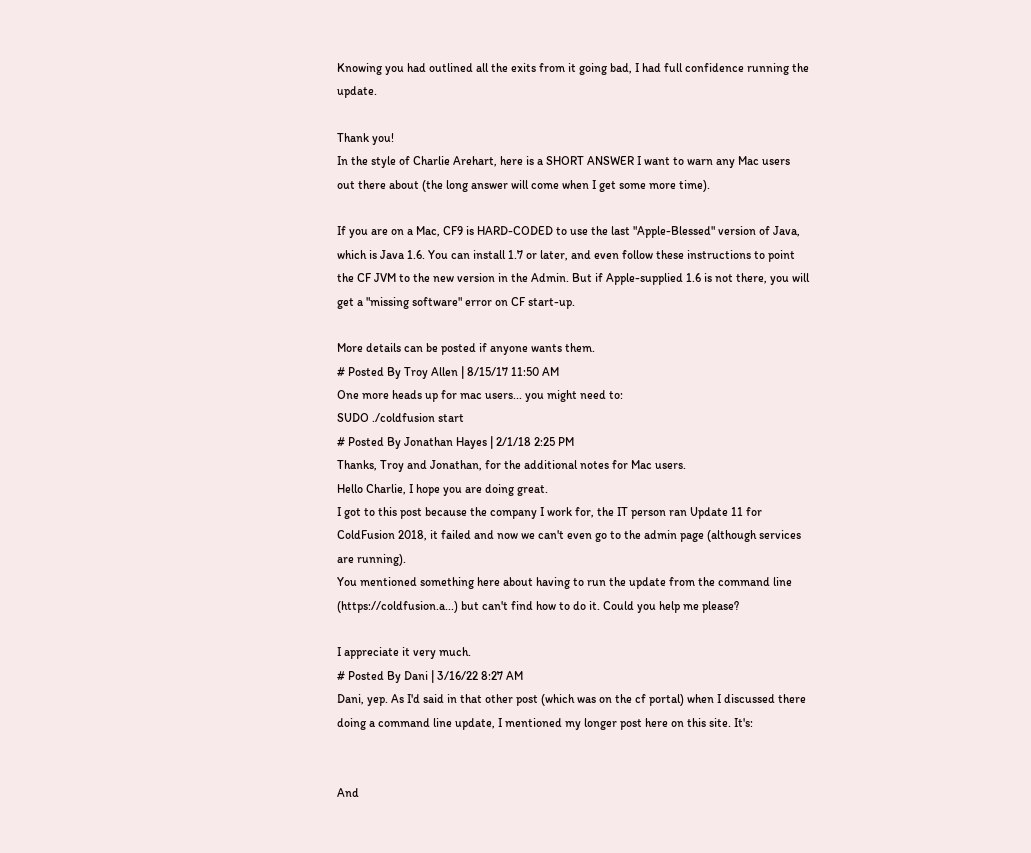Knowing you had outlined all the exits from it going bad, I had full confidence running the update.

Thank you!
In the style of Charlie Arehart, here is a SHORT ANSWER I want to warn any Mac users out there about (the long answer will come when I get some more time).

If you are on a Mac, CF9 is HARD-CODED to use the last "Apple-Blessed" version of Java, which is Java 1.6. You can install 1.7 or later, and even follow these instructions to point the CF JVM to the new version in the Admin. But if Apple-supplied 1.6 is not there, you will get a "missing software" error on CF start-up.

More details can be posted if anyone wants them.
# Posted By Troy Allen | 8/15/17 11:50 AM
One more heads up for mac users... you might need to:
SUDO ./coldfusion start
# Posted By Jonathan Hayes | 2/1/18 2:25 PM
Thanks, Troy and Jonathan, for the additional notes for Mac users.
Hello Charlie, I hope you are doing great.
I got to this post because the company I work for, the IT person ran Update 11 for ColdFusion 2018, it failed and now we can't even go to the admin page (although services are running).
You mentioned something here about having to run the update from the command line (https://coldfusion.a...) but can't find how to do it. Could you help me please?

I appreciate it very much.
# Posted By Dani | 3/16/22 8:27 AM
Dani, yep. As I'd said in that other post (which was on the cf portal) when I discussed there doing a command line update, I mentioned my longer post here on this site. It's:


And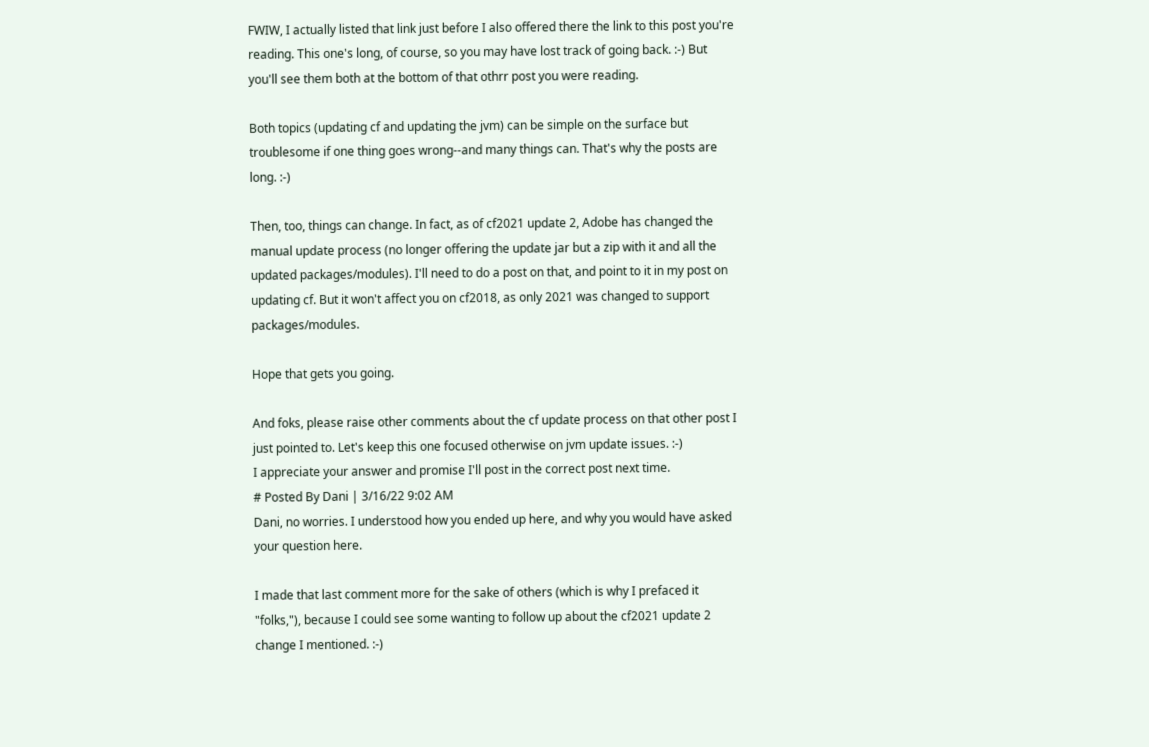FWIW, I actually listed that link just before I also offered there the link to this post you're reading. This one's long, of course, so you may have lost track of going back. :-) But you'll see them both at the bottom of that othrr post you were reading.

Both topics (updating cf and updating the jvm) can be simple on the surface but troublesome if one thing goes wrong--and many things can. That's why the posts are long. :-)

Then, too, things can change. In fact, as of cf2021 update 2, Adobe has changed the manual update process (no longer offering the update jar but a zip with it and all the updated packages/modules). I'll need to do a post on that, and point to it in my post on updating cf. But it won't affect you on cf2018, as only 2021 was changed to support packages/modules.

Hope that gets you going.

And foks, please raise other comments about the cf update process on that other post I just pointed to. Let's keep this one focused otherwise on jvm update issues. :-)
I appreciate your answer and promise I'll post in the correct post next time.
# Posted By Dani | 3/16/22 9:02 AM
Dani, no worries. I understood how you ended up here, and why you would have asked your question here.

I made that last comment more for the sake of others (which is why I prefaced it "folks,"), because I could see some wanting to follow up about the cf2021 update 2 change I mentioned. :-)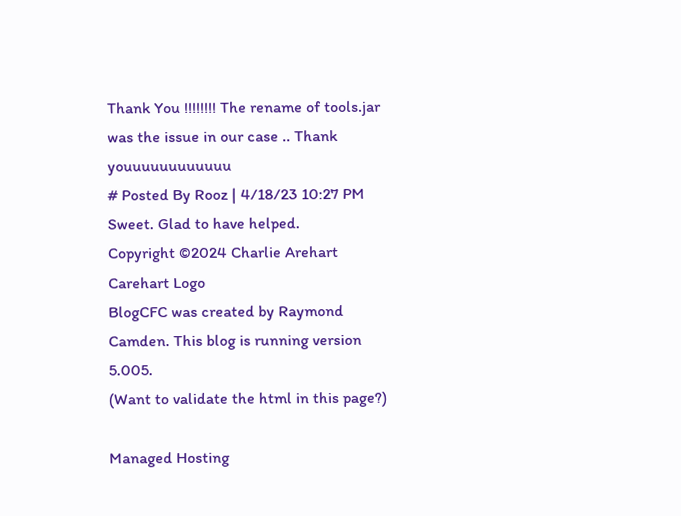Thank You !!!!!!!! The rename of tools.jar was the issue in our case .. Thank youuuuuuuuuuuu
# Posted By Rooz | 4/18/23 10:27 PM
Sweet. Glad to have helped.
Copyright ©2024 Charlie Arehart
Carehart Logo
BlogCFC was created by Raymond Camden. This blog is running version 5.005.
(Want to validate the html in this page?)

Managed Hosting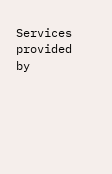Services provided by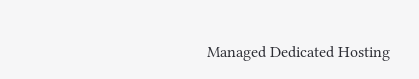Managed Dedicated Hosting